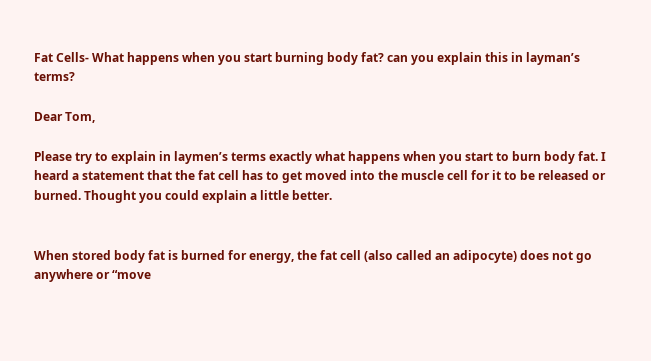Fat Cells- What happens when you start burning body fat? can you explain this in layman’s terms?

Dear Tom,

Please try to explain in laymen’s terms exactly what happens when you start to burn body fat. I heard a statement that the fat cell has to get moved into the muscle cell for it to be released or burned. Thought you could explain a little better.


When stored body fat is burned for energy, the fat cell (also called an adipocyte) does not go anywhere or “move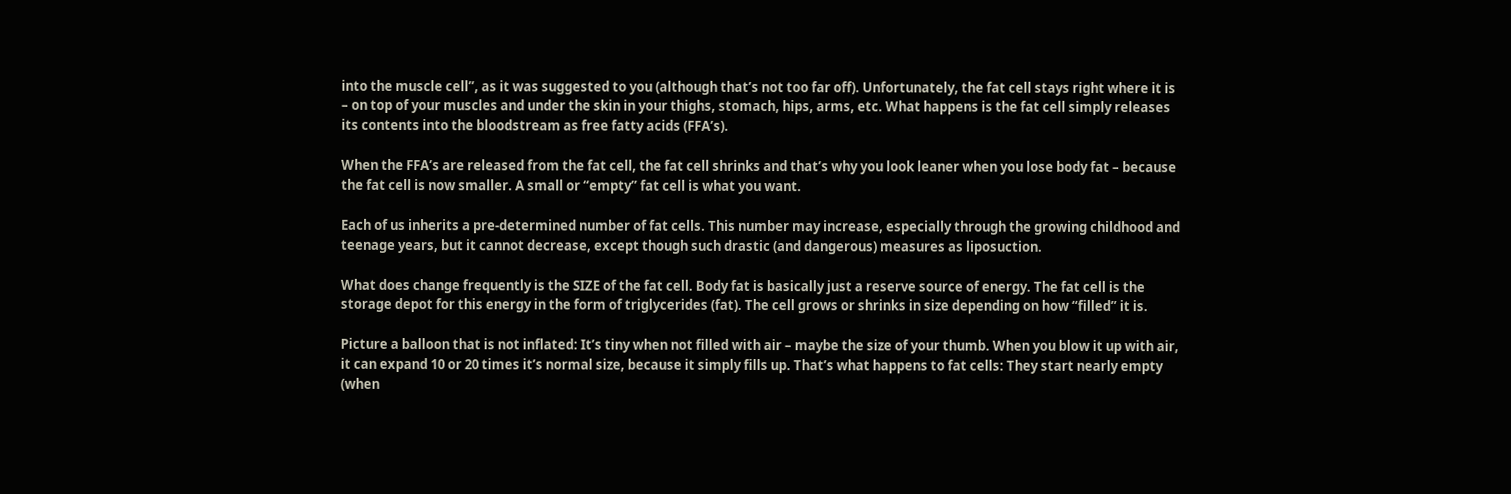into the muscle cell”, as it was suggested to you (although that’s not too far off). Unfortunately, the fat cell stays right where it is – on top of your muscles and under the skin in your thighs, stomach, hips, arms, etc. What happens is the fat cell simply releases its contents into the bloodstream as free fatty acids (FFA’s).

When the FFA’s are released from the fat cell, the fat cell shrinks and that’s why you look leaner when you lose body fat – because the fat cell is now smaller. A small or “empty” fat cell is what you want.

Each of us inherits a pre-determined number of fat cells. This number may increase, especially through the growing childhood and teenage years, but it cannot decrease, except though such drastic (and dangerous) measures as liposuction.

What does change frequently is the SIZE of the fat cell. Body fat is basically just a reserve source of energy. The fat cell is the storage depot for this energy in the form of triglycerides (fat). The cell grows or shrinks in size depending on how “filled” it is.

Picture a balloon that is not inflated: It’s tiny when not filled with air – maybe the size of your thumb. When you blow it up with air, it can expand 10 or 20 times it’s normal size, because it simply fills up. That’s what happens to fat cells: They start nearly empty (when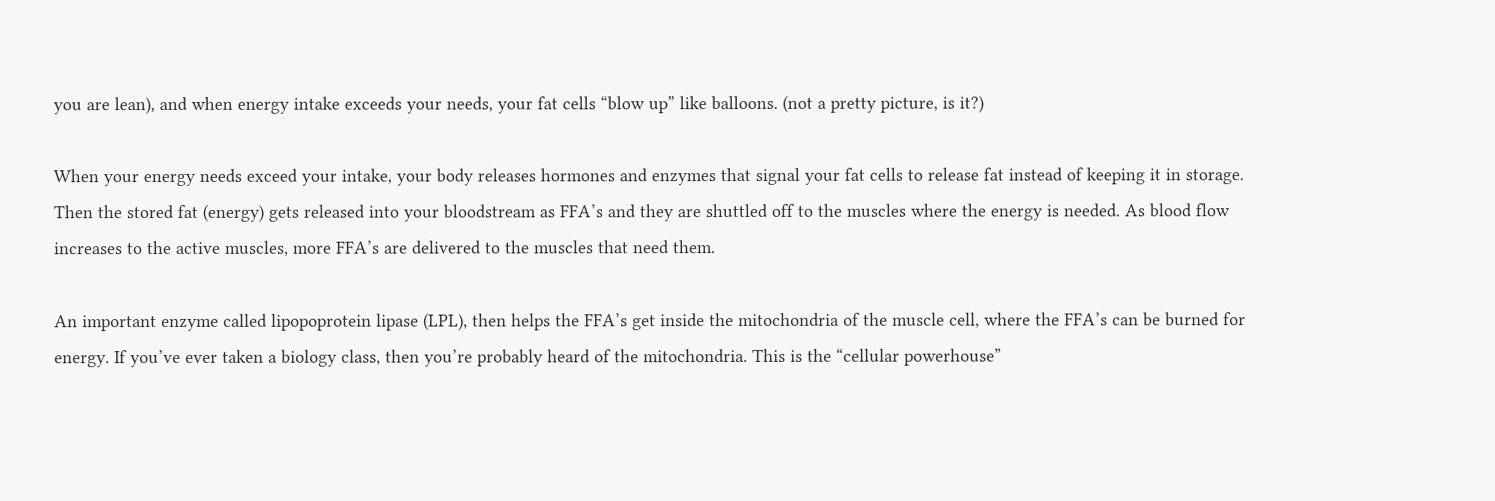you are lean), and when energy intake exceeds your needs, your fat cells “blow up” like balloons. (not a pretty picture, is it?)

When your energy needs exceed your intake, your body releases hormones and enzymes that signal your fat cells to release fat instead of keeping it in storage. Then the stored fat (energy) gets released into your bloodstream as FFA’s and they are shuttled off to the muscles where the energy is needed. As blood flow increases to the active muscles, more FFA’s are delivered to the muscles that need them.

An important enzyme called lipopoprotein lipase (LPL), then helps the FFA’s get inside the mitochondria of the muscle cell, where the FFA’s can be burned for energy. If you’ve ever taken a biology class, then you’re probably heard of the mitochondria. This is the “cellular powerhouse”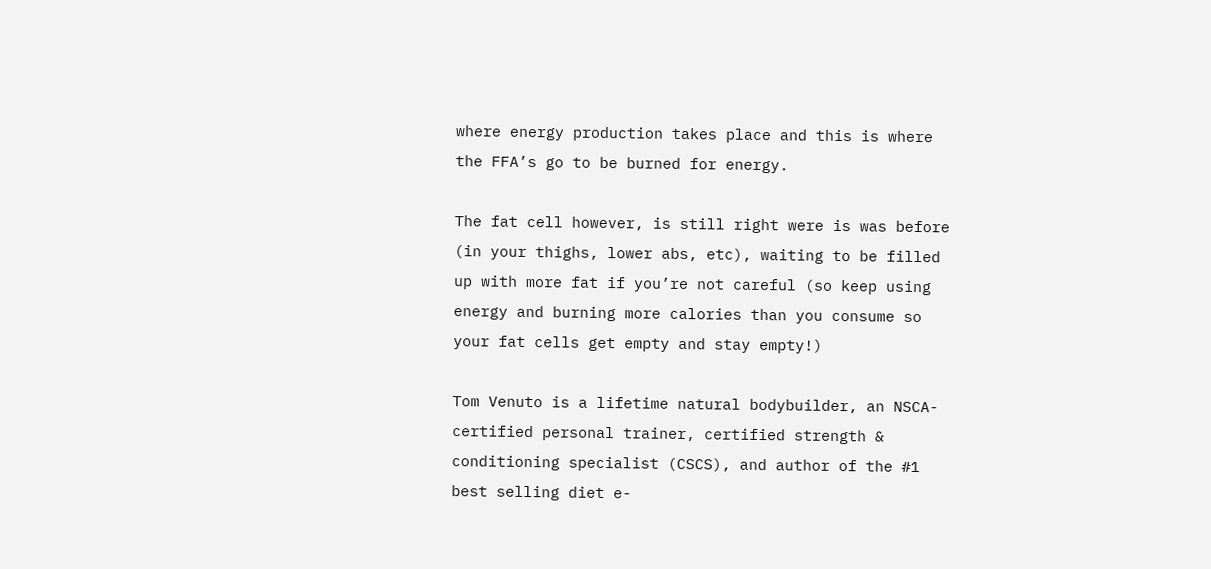where energy production takes place and this is where the FFA’s go to be burned for energy.

The fat cell however, is still right were is was before (in your thighs, lower abs, etc), waiting to be filled up with more fat if you’re not careful (so keep using energy and burning more calories than you consume so your fat cells get empty and stay empty!)

Tom Venuto is a lifetime natural bodybuilder, an NSCA-certified personal trainer, certified strength & conditioning specialist (CSCS), and author of the #1 best selling diet e-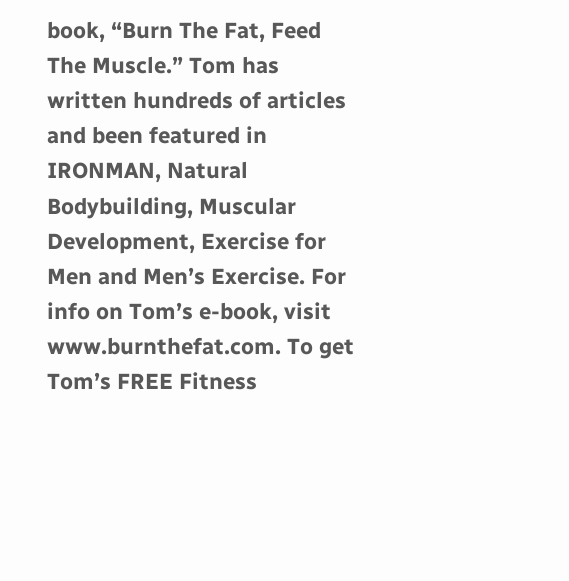book, “Burn The Fat, Feed The Muscle.” Tom has written hundreds of articles and been featured in IRONMAN, Natural Bodybuilding, Muscular Development, Exercise for Men and Men’s Exercise. For info on Tom’s e-book, visit www.burnthefat.com. To get Tom’s FREE Fitness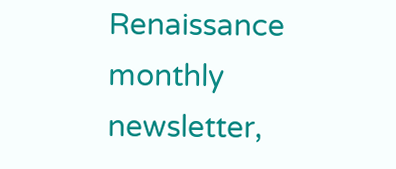Renaissance monthly newsletter,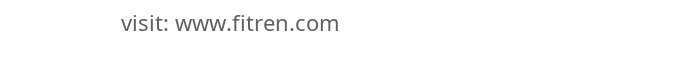visit: www.fitren.com